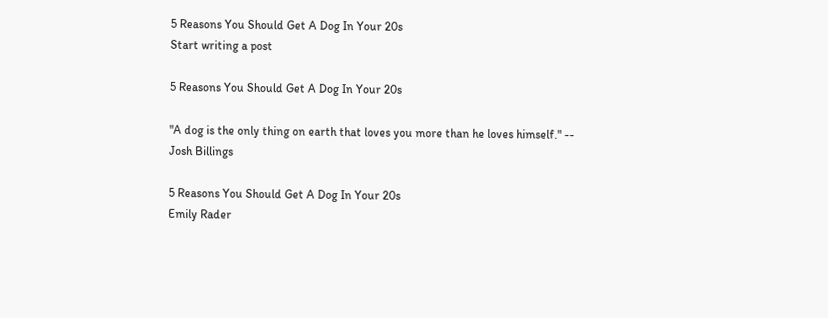5 Reasons You Should Get A Dog In Your 20s
Start writing a post

5 Reasons You Should Get A Dog In Your 20s

"A dog is the only thing on earth that loves you more than he loves himself." -- Josh Billings

5 Reasons You Should Get A Dog In Your 20s
Emily Rader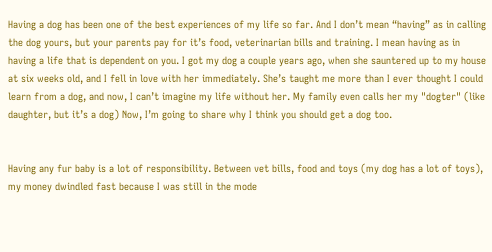Having a dog has been one of the best experiences of my life so far. And I don’t mean “having” as in calling the dog yours, but your parents pay for it’s food, veterinarian bills and training. I mean having as in having a life that is dependent on you. I got my dog a couple years ago, when she sauntered up to my house at six weeks old, and I fell in love with her immediately. She’s taught me more than I ever thought I could learn from a dog, and now, I can’t imagine my life without her. My family even calls her my "dogter" (like daughter, but it’s a dog) Now, I’m going to share why I think you should get a dog too.


Having any fur baby is a lot of responsibility. Between vet bills, food and toys (my dog has a lot of toys), my money dwindled fast because I was still in the mode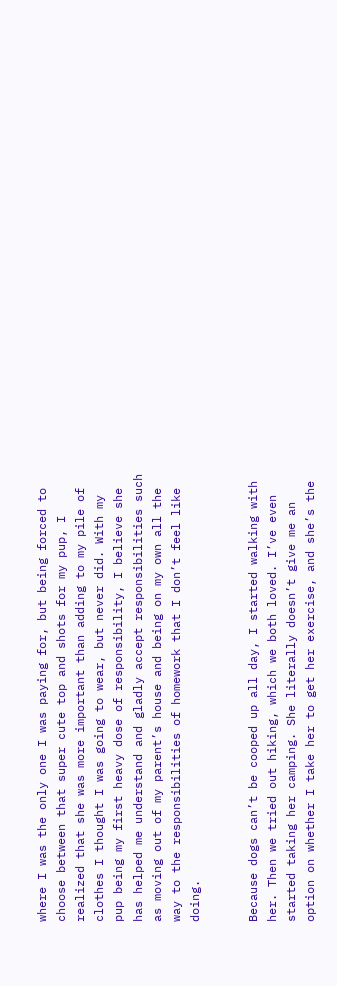where I was the only one I was paying for, but being forced to choose between that super cute top and shots for my pup, I realized that she was more important than adding to my pile of clothes I thought I was going to wear, but never did. With my pup being my first heavy dose of responsibility, I believe she has helped me understand and gladly accept responsibilities such as moving out of my parent’s house and being on my own all the way to the responsibilities of homework that I don’t feel like doing.


Because dogs can’t be cooped up all day, I started walking with her. Then we tried out hiking, which we both loved. I’ve even started taking her camping. She literally doesn’t give me an option on whether I take her to get her exercise, and she’s the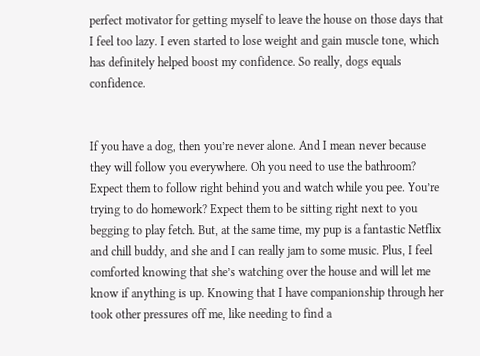perfect motivator for getting myself to leave the house on those days that I feel too lazy. I even started to lose weight and gain muscle tone, which has definitely helped boost my confidence. So really, dogs equals confidence.


If you have a dog, then you’re never alone. And I mean never because they will follow you everywhere. Oh you need to use the bathroom? Expect them to follow right behind you and watch while you pee. You’re trying to do homework? Expect them to be sitting right next to you begging to play fetch. But, at the same time, my pup is a fantastic Netflix and chill buddy, and she and I can really jam to some music. Plus, I feel comforted knowing that she’s watching over the house and will let me know if anything is up. Knowing that I have companionship through her took other pressures off me, like needing to find a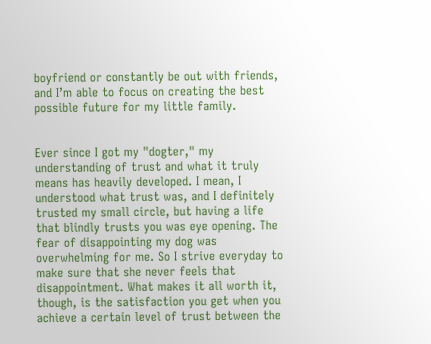boyfriend or constantly be out with friends, and I’m able to focus on creating the best possible future for my little family.


Ever since I got my "dogter," my understanding of trust and what it truly means has heavily developed. I mean, I understood what trust was, and I definitely trusted my small circle, but having a life that blindly trusts you was eye opening. The fear of disappointing my dog was overwhelming for me. So I strive everyday to make sure that she never feels that disappointment. What makes it all worth it, though, is the satisfaction you get when you achieve a certain level of trust between the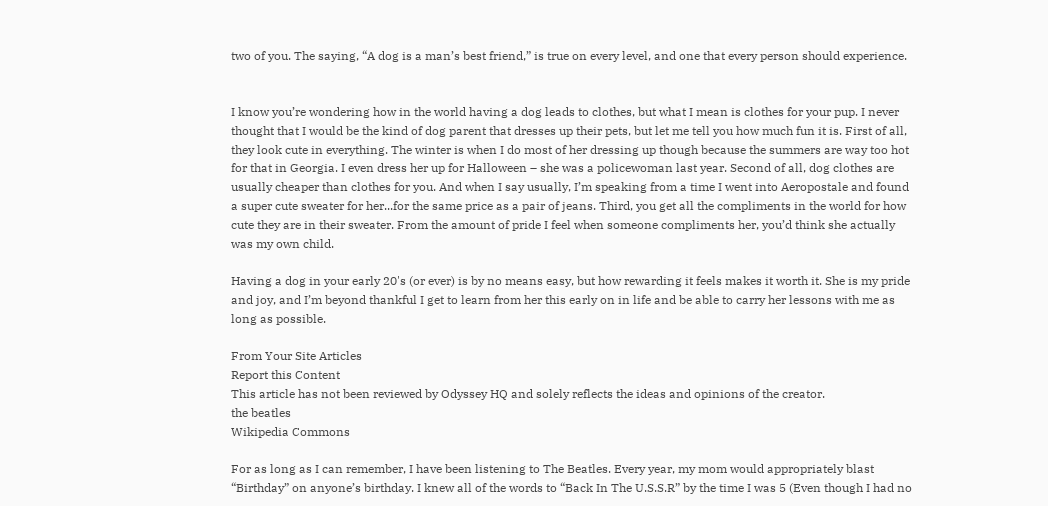two of you. The saying, “A dog is a man’s best friend,” is true on every level, and one that every person should experience.


I know you’re wondering how in the world having a dog leads to clothes, but what I mean is clothes for your pup. I never thought that I would be the kind of dog parent that dresses up their pets, but let me tell you how much fun it is. First of all, they look cute in everything. The winter is when I do most of her dressing up though because the summers are way too hot for that in Georgia. I even dress her up for Halloween – she was a policewoman last year. Second of all, dog clothes are usually cheaper than clothes for you. And when I say usually, I’m speaking from a time I went into Aeropostale and found a super cute sweater for her...for the same price as a pair of jeans. Third, you get all the compliments in the world for how cute they are in their sweater. From the amount of pride I feel when someone compliments her, you’d think she actually was my own child.

Having a dog in your early 20's (or ever) is by no means easy, but how rewarding it feels makes it worth it. She is my pride and joy, and I’m beyond thankful I get to learn from her this early on in life and be able to carry her lessons with me as long as possible.

From Your Site Articles
Report this Content
This article has not been reviewed by Odyssey HQ and solely reflects the ideas and opinions of the creator.
the beatles
Wikipedia Commons

For as long as I can remember, I have been listening to The Beatles. Every year, my mom would appropriately blast “Birthday” on anyone’s birthday. I knew all of the words to “Back In The U.S.S.R” by the time I was 5 (Even though I had no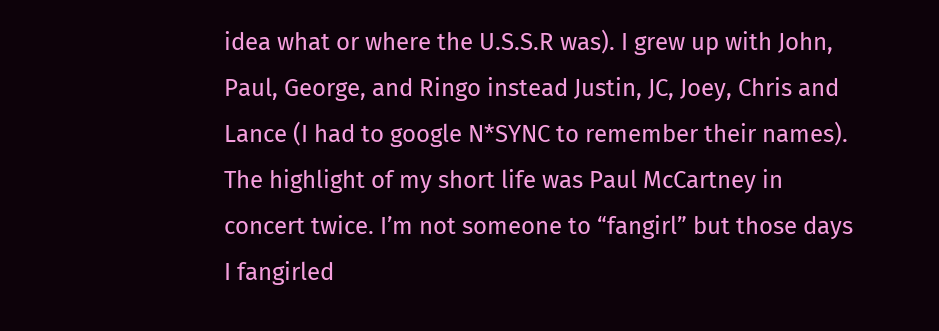idea what or where the U.S.S.R was). I grew up with John, Paul, George, and Ringo instead Justin, JC, Joey, Chris and Lance (I had to google N*SYNC to remember their names). The highlight of my short life was Paul McCartney in concert twice. I’m not someone to “fangirl” but those days I fangirled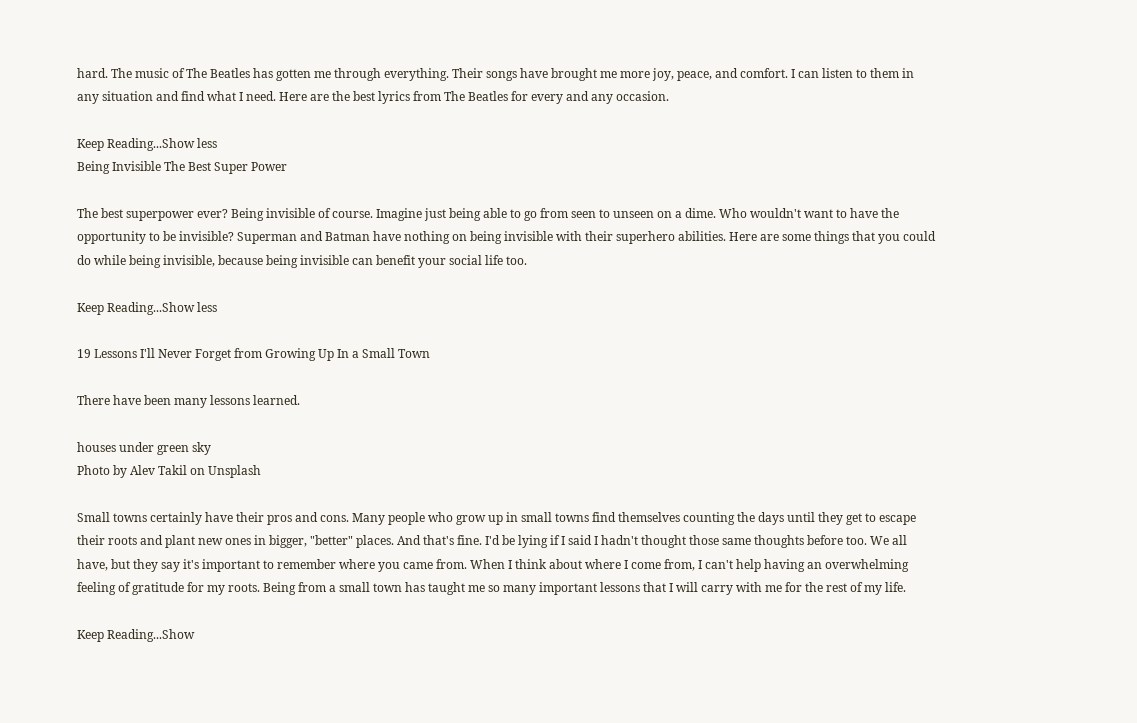hard. The music of The Beatles has gotten me through everything. Their songs have brought me more joy, peace, and comfort. I can listen to them in any situation and find what I need. Here are the best lyrics from The Beatles for every and any occasion.

Keep Reading...Show less
Being Invisible The Best Super Power

The best superpower ever? Being invisible of course. Imagine just being able to go from seen to unseen on a dime. Who wouldn't want to have the opportunity to be invisible? Superman and Batman have nothing on being invisible with their superhero abilities. Here are some things that you could do while being invisible, because being invisible can benefit your social life too.

Keep Reading...Show less

19 Lessons I'll Never Forget from Growing Up In a Small Town

There have been many lessons learned.

houses under green sky
Photo by Alev Takil on Unsplash

Small towns certainly have their pros and cons. Many people who grow up in small towns find themselves counting the days until they get to escape their roots and plant new ones in bigger, "better" places. And that's fine. I'd be lying if I said I hadn't thought those same thoughts before too. We all have, but they say it's important to remember where you came from. When I think about where I come from, I can't help having an overwhelming feeling of gratitude for my roots. Being from a small town has taught me so many important lessons that I will carry with me for the rest of my life.

Keep Reading...Show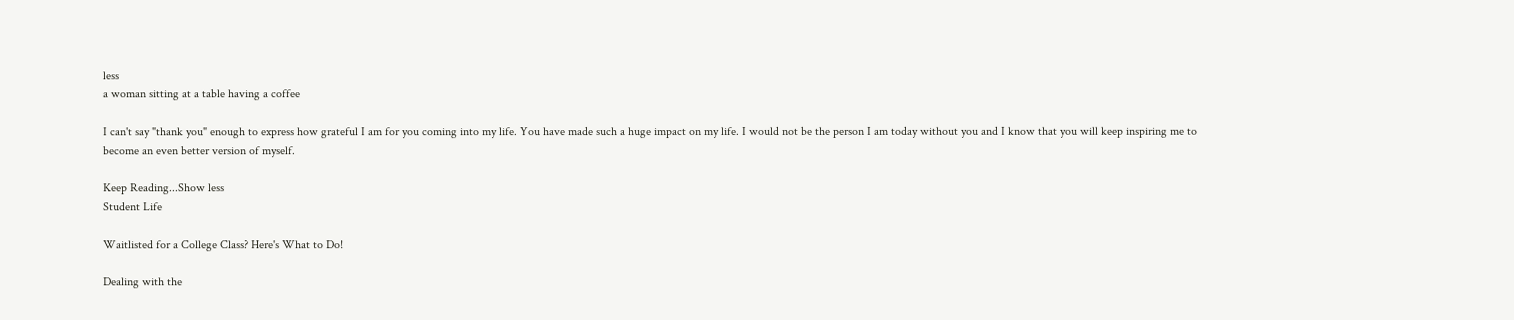less
a woman sitting at a table having a coffee

I can't say "thank you" enough to express how grateful I am for you coming into my life. You have made such a huge impact on my life. I would not be the person I am today without you and I know that you will keep inspiring me to become an even better version of myself.

Keep Reading...Show less
Student Life

Waitlisted for a College Class? Here's What to Do!

Dealing with the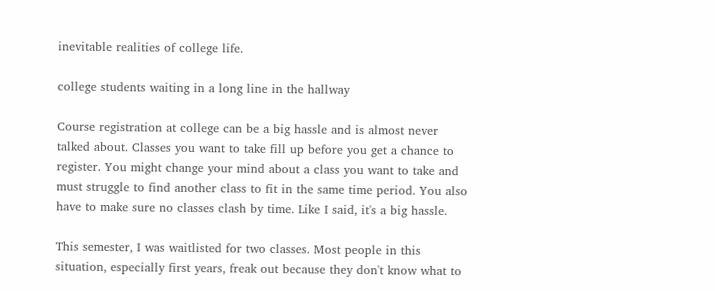inevitable realities of college life.

college students waiting in a long line in the hallway

Course registration at college can be a big hassle and is almost never talked about. Classes you want to take fill up before you get a chance to register. You might change your mind about a class you want to take and must struggle to find another class to fit in the same time period. You also have to make sure no classes clash by time. Like I said, it's a big hassle.

This semester, I was waitlisted for two classes. Most people in this situation, especially first years, freak out because they don't know what to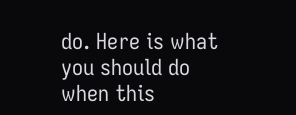do. Here is what you should do when this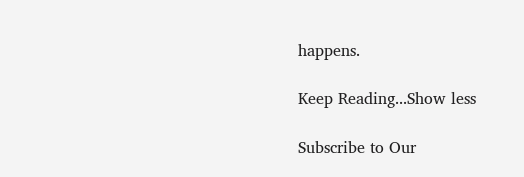happens.

Keep Reading...Show less

Subscribe to Our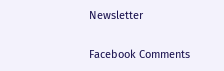Newsletter

Facebook Comments